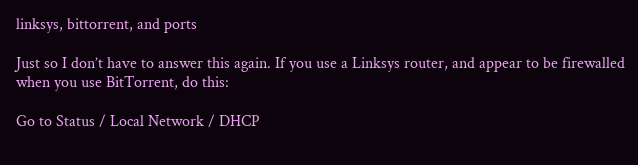linksys, bittorrent, and ports

Just so I don’t have to answer this again. If you use a Linksys router, and appear to be firewalled when you use BitTorrent, do this:

Go to Status / Local Network / DHCP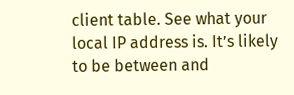client table. See what your local IP address is. It’s likely to be between and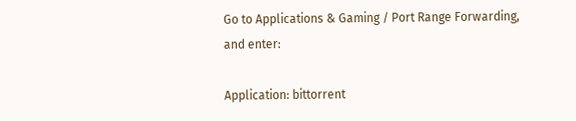Go to Applications & Gaming / Port Range Forwarding, and enter:

Application: bittorrent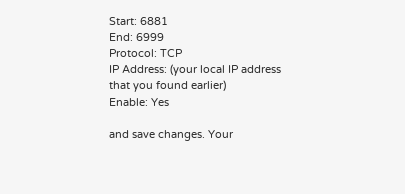Start: 6881
End: 6999
Protocol: TCP
IP Address: (your local IP address that you found earlier)
Enable: Yes

and save changes. Your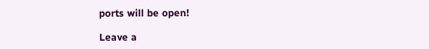ports will be open!

Leave a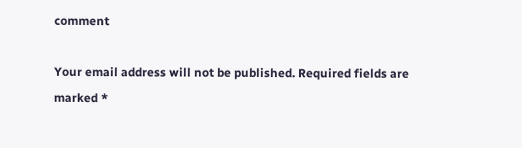comment

Your email address will not be published. Required fields are marked *